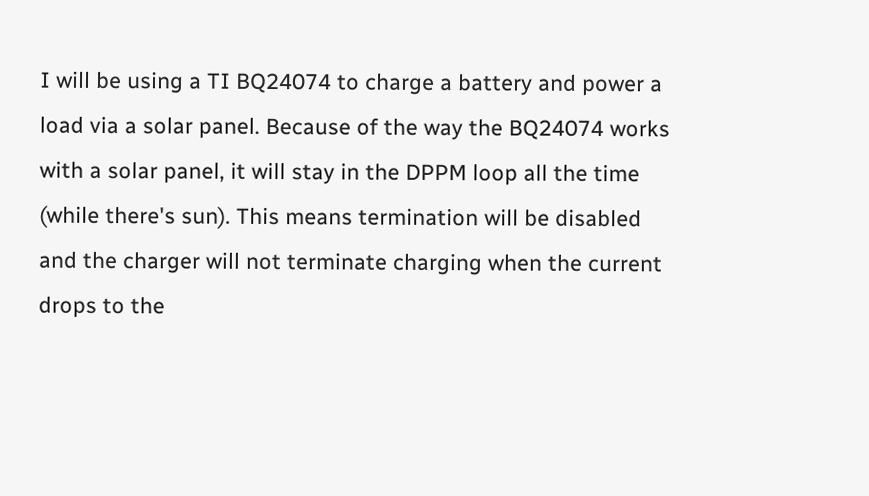I will be using a TI BQ24074 to charge a battery and power a load via a solar panel. Because of the way the BQ24074 works with a solar panel, it will stay in the DPPM loop all the time (while there's sun). This means termination will be disabled and the charger will not terminate charging when the current drops to the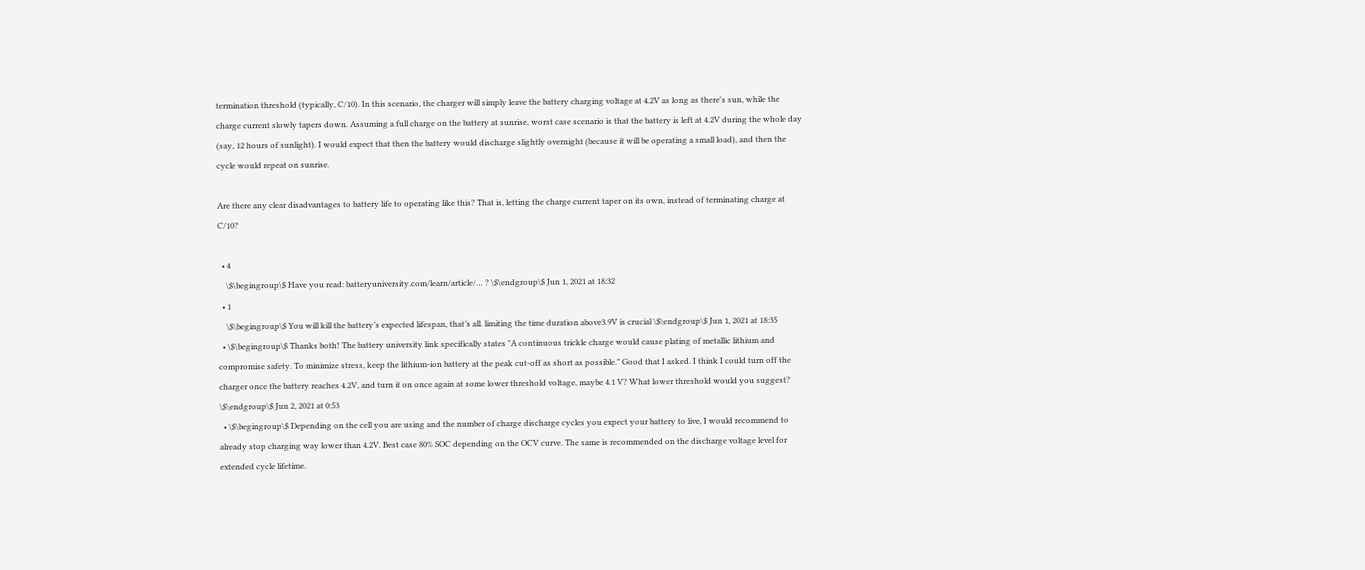termination threshold (typically, C/10). In this scenario, the charger will simply leave the battery charging voltage at 4.2V as long as there's sun, while the charge current slowly tapers down. Assuming a full charge on the battery at sunrise, worst case scenario is that the battery is left at 4.2V during the whole day (say, 12 hours of sunlight). I would expect that then the battery would discharge slightly overnight (because it will be operating a small load), and then the cycle would repeat on sunrise.

Are there any clear disadvantages to battery life to operating like this? That is, letting the charge current taper on its own, instead of terminating charge at C/10?

  • 4
    \$\begingroup\$ Have you read: batteryuniversity.com/learn/article/… ? \$\endgroup\$ Jun 1, 2021 at 18:32
  • 1
    \$\begingroup\$ You will kill the battery’s expected lifespan, that’s all. limiting the time duration above3.9V is crucial \$\endgroup\$ Jun 1, 2021 at 18:35
  • \$\begingroup\$ Thanks both! The battery university link specifically states "A continuous trickle charge would cause plating of metallic lithium and compromise safety. To minimize stress, keep the lithium-ion battery at the peak cut-off as short as possible." Good that I asked. I think I could turn off the charger once the battery reaches 4.2V, and turn it on once again at some lower threshold voltage, maybe 4.1 V? What lower threshold would you suggest? \$\endgroup\$ Jun 2, 2021 at 0:53
  • \$\begingroup\$ Depending on the cell you are using and the number of charge discharge cycles you expect your battery to live, I would recommend to already stop charging way lower than 4.2V. Best case 80% SOC depending on the OCV curve. The same is recommended on the discharge voltage level for extended cycle lifetime.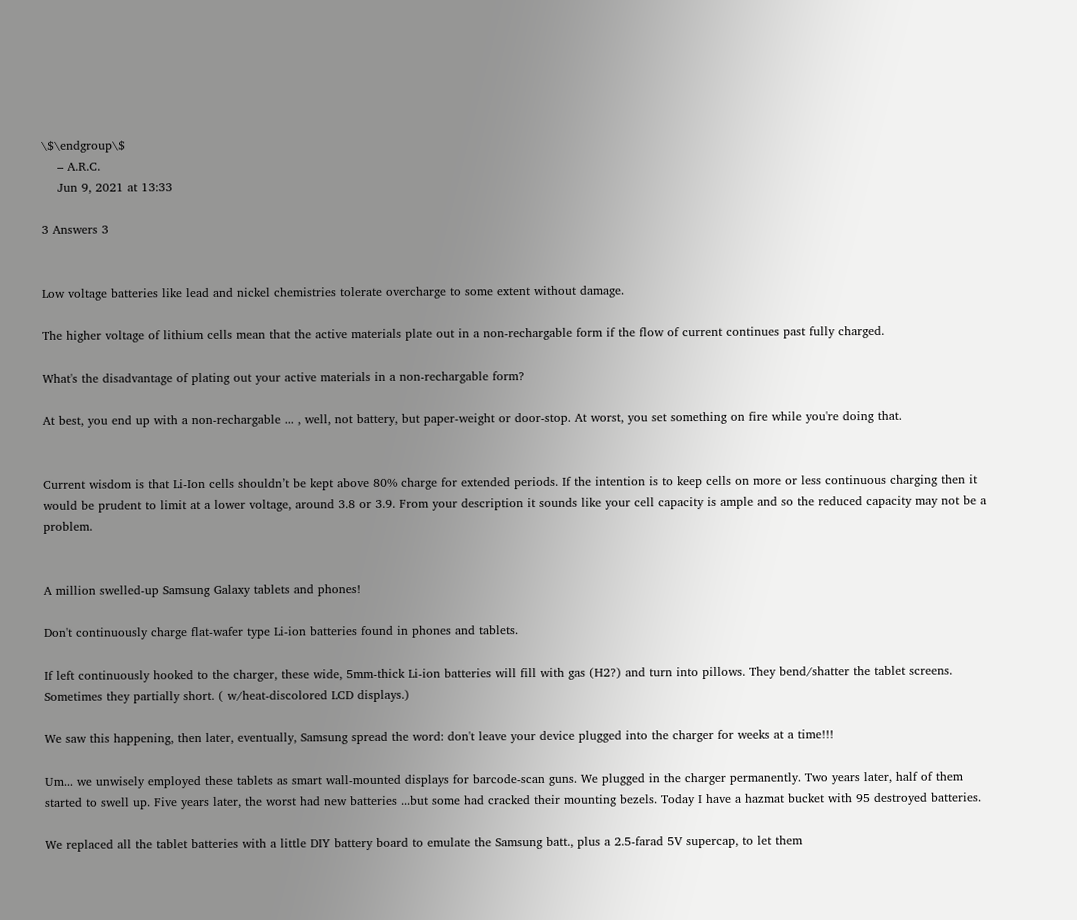\$\endgroup\$
    – A.R.C.
    Jun 9, 2021 at 13:33

3 Answers 3


Low voltage batteries like lead and nickel chemistries tolerate overcharge to some extent without damage.

The higher voltage of lithium cells mean that the active materials plate out in a non-rechargable form if the flow of current continues past fully charged.

What's the disadvantage of plating out your active materials in a non-rechargable form?

At best, you end up with a non-rechargable ... , well, not battery, but paper-weight or door-stop. At worst, you set something on fire while you're doing that.


Current wisdom is that Li-Ion cells shouldn’t be kept above 80% charge for extended periods. If the intention is to keep cells on more or less continuous charging then it would be prudent to limit at a lower voltage, around 3.8 or 3.9. From your description it sounds like your cell capacity is ample and so the reduced capacity may not be a problem.


A million swelled-up Samsung Galaxy tablets and phones!

Don't continuously charge flat-wafer type Li-ion batteries found in phones and tablets.

If left continuously hooked to the charger, these wide, 5mm-thick Li-ion batteries will fill with gas (H2?) and turn into pillows. They bend/shatter the tablet screens. Sometimes they partially short. ( w/heat-discolored LCD displays.)

We saw this happening, then later, eventually, Samsung spread the word: don't leave your device plugged into the charger for weeks at a time!!!

Um... we unwisely employed these tablets as smart wall-mounted displays for barcode-scan guns. We plugged in the charger permanently. Two years later, half of them started to swell up. Five years later, the worst had new batteries ...but some had cracked their mounting bezels. Today I have a hazmat bucket with 95 destroyed batteries.

We replaced all the tablet batteries with a little DIY battery board to emulate the Samsung batt., plus a 2.5-farad 5V supercap, to let them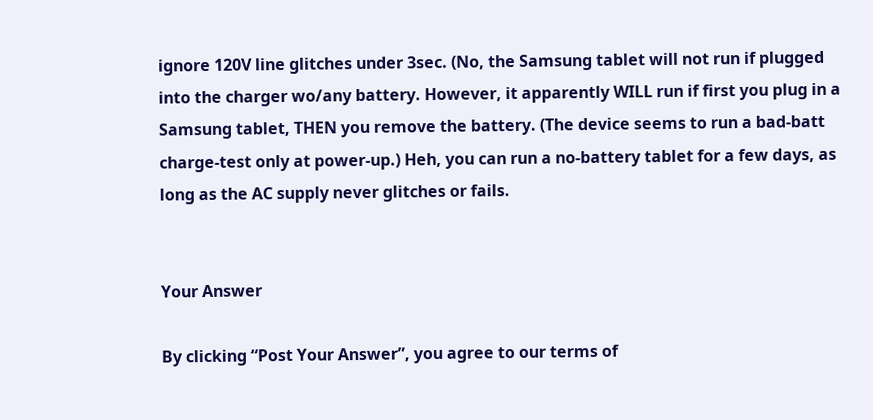ignore 120V line glitches under 3sec. (No, the Samsung tablet will not run if plugged into the charger wo/any battery. However, it apparently WILL run if first you plug in a Samsung tablet, THEN you remove the battery. (The device seems to run a bad-batt charge-test only at power-up.) Heh, you can run a no-battery tablet for a few days, as long as the AC supply never glitches or fails.


Your Answer

By clicking “Post Your Answer”, you agree to our terms of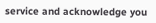service and acknowledge you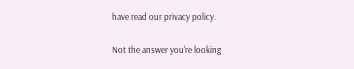have read our privacy policy.

Not the answer you're looking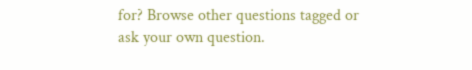for? Browse other questions tagged or ask your own question.